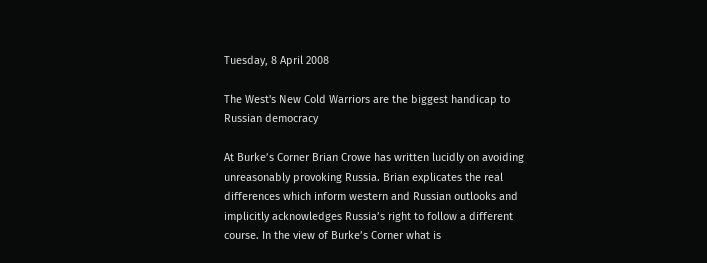Tuesday, 8 April 2008

The West's New Cold Warriors are the biggest handicap to Russian democracy

At Burke’s Corner Brian Crowe has written lucidly on avoiding unreasonably provoking Russia. Brian explicates the real differences which inform western and Russian outlooks and implicitly acknowledges Russia’s right to follow a different course. In the view of Burke’s Corner what is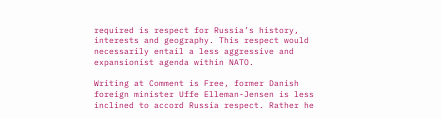required is respect for Russia’s history, interests and geography. This respect would necessarily entail a less aggressive and expansionist agenda within NATO.

Writing at Comment is Free, former Danish foreign minister Uffe Elleman-Jensen is less inclined to accord Russia respect. Rather he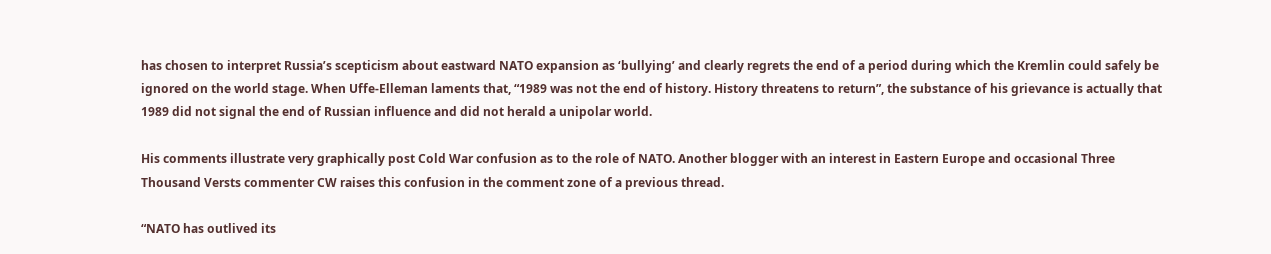has chosen to interpret Russia’s scepticism about eastward NATO expansion as ‘bullying’ and clearly regrets the end of a period during which the Kremlin could safely be ignored on the world stage. When Uffe-Elleman laments that, “1989 was not the end of history. History threatens to return”, the substance of his grievance is actually that 1989 did not signal the end of Russian influence and did not herald a unipolar world.

His comments illustrate very graphically post Cold War confusion as to the role of NATO. Another blogger with an interest in Eastern Europe and occasional Three Thousand Versts commenter CW raises this confusion in the comment zone of a previous thread.

“NATO has outlived its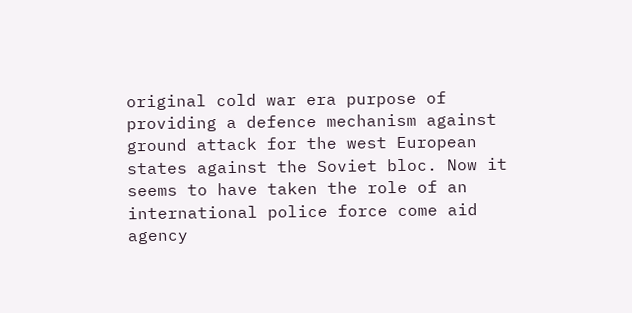original cold war era purpose of providing a defence mechanism against ground attack for the west European states against the Soviet bloc. Now it seems to have taken the role of an international police force come aid agency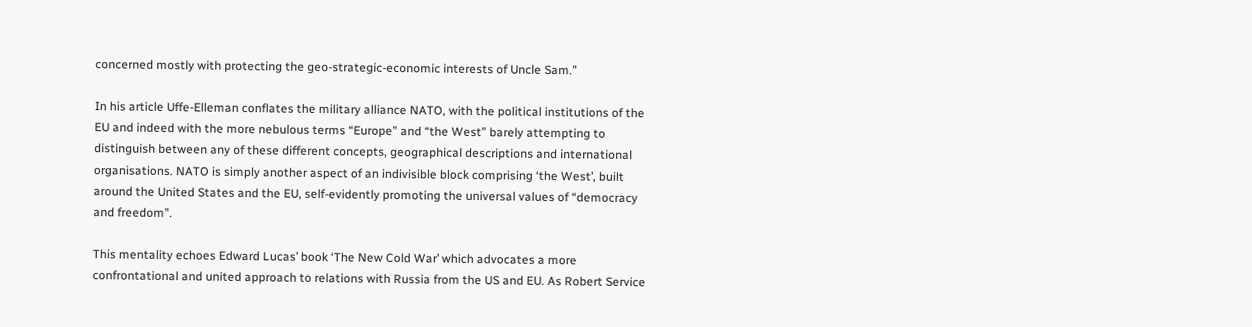concerned mostly with protecting the geo-strategic-economic interests of Uncle Sam.”

In his article Uffe-Elleman conflates the military alliance NATO, with the political institutions of the EU and indeed with the more nebulous terms “Europe” and “the West” barely attempting to distinguish between any of these different concepts, geographical descriptions and international organisations. NATO is simply another aspect of an indivisible block comprising ‘the West’, built around the United States and the EU, self-evidently promoting the universal values of “democracy and freedom”.

This mentality echoes Edward Lucas’ book ‘The New Cold War’ which advocates a more confrontational and united approach to relations with Russia from the US and EU. As Robert Service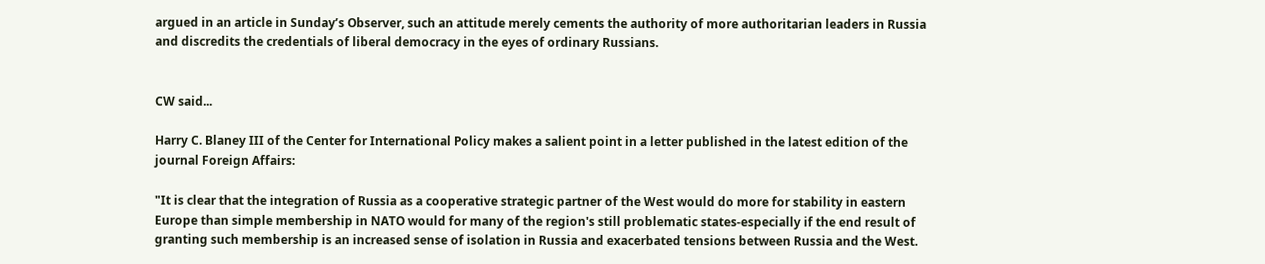argued in an article in Sunday’s Observer, such an attitude merely cements the authority of more authoritarian leaders in Russia and discredits the credentials of liberal democracy in the eyes of ordinary Russians.


CW said...

Harry C. Blaney III of the Center for International Policy makes a salient point in a letter published in the latest edition of the journal Foreign Affairs:

"It is clear that the integration of Russia as a cooperative strategic partner of the West would do more for stability in eastern Europe than simple membership in NATO would for many of the region's still problematic states-especially if the end result of granting such membership is an increased sense of isolation in Russia and exacerbated tensions between Russia and the West.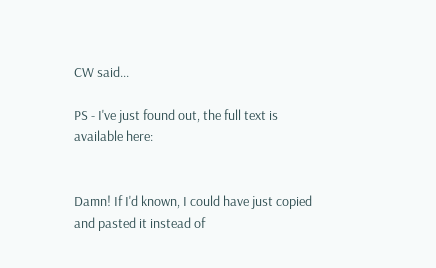CW said...

PS - I've just found out, the full text is available here:


Damn! If I'd known, I could have just copied and pasted it instead of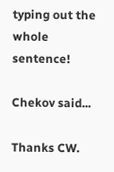typing out the whole sentence!

Chekov said...

Thanks CW.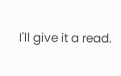I'll give it a read.